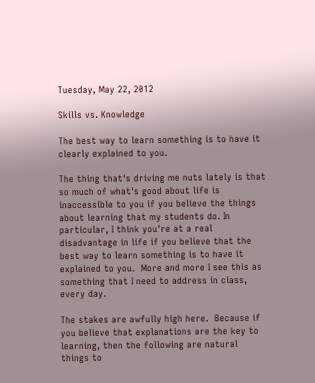Tuesday, May 22, 2012

Skills vs. Knowledge

The best way to learn something is to have it clearly explained to you.

The thing that's driving me nuts lately is that so much of what's good about life is inaccessible to you if you believe the things about learning that my students do. In particular, I think you're at a real disadvantage in life if you believe that the best way to learn something is to have it explained to you.  More and more I see this as something that I need to address in class, every day.

The stakes are awfully high here.  Because if you believe that explanations are the key to learning, then the following are natural things to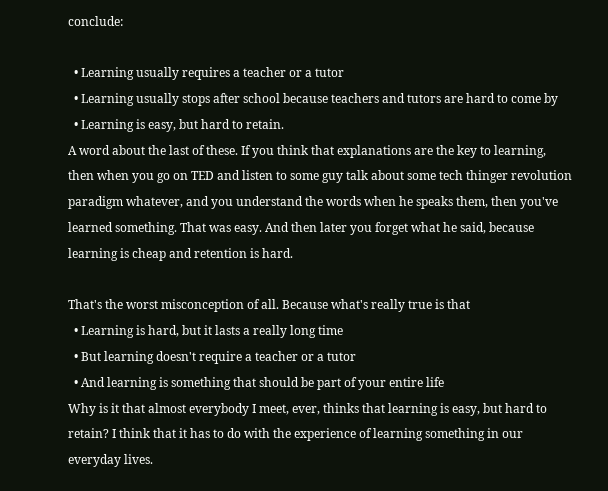conclude:

  • Learning usually requires a teacher or a tutor
  • Learning usually stops after school because teachers and tutors are hard to come by
  • Learning is easy, but hard to retain.
A word about the last of these. If you think that explanations are the key to learning, then when you go on TED and listen to some guy talk about some tech thinger revolution paradigm whatever, and you understand the words when he speaks them, then you've learned something. That was easy. And then later you forget what he said, because learning is cheap and retention is hard.

That's the worst misconception of all. Because what's really true is that
  • Learning is hard, but it lasts a really long time
  • But learning doesn't require a teacher or a tutor
  • And learning is something that should be part of your entire life
Why is it that almost everybody I meet, ever, thinks that learning is easy, but hard to retain? I think that it has to do with the experience of learning something in our everyday lives.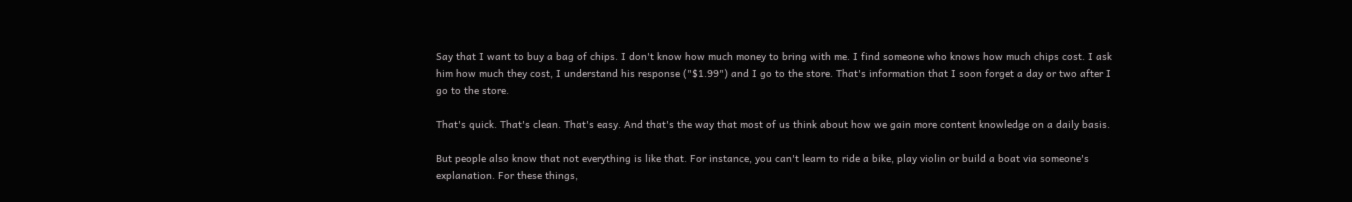Say that I want to buy a bag of chips. I don't know how much money to bring with me. I find someone who knows how much chips cost. I ask him how much they cost, I understand his response ("$1.99") and I go to the store. That's information that I soon forget a day or two after I go to the store.

That's quick. That's clean. That's easy. And that's the way that most of us think about how we gain more content knowledge on a daily basis.

But people also know that not everything is like that. For instance, you can't learn to ride a bike, play violin or build a boat via someone's explanation. For these things,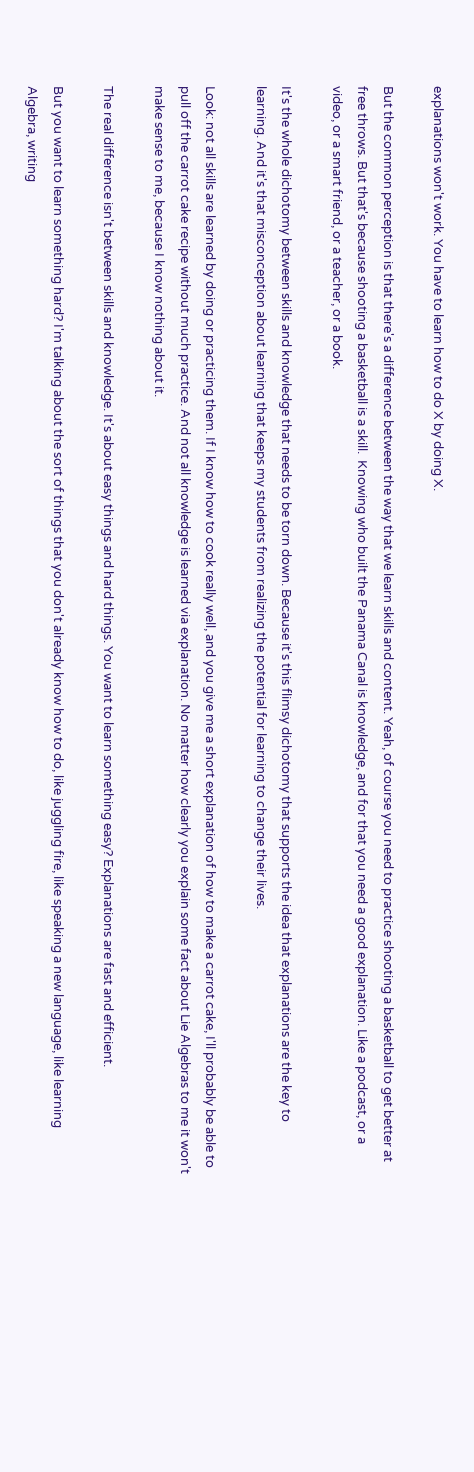explanations won't work. You have to learn how to do X by doing X.

But the common perception is that there's a difference between the way that we learn skills and content. Yeah, of course you need to practice shooting a basketball to get better at free throws. But that's because shooting a basketball is a skill.  Knowing who built the Panama Canal is knowledge, and for that you need a good explanation. Like a podcast, or a video, or a smart friend, or a teacher, or a book.

It's the whole dichotomy between skills and knowledge that needs to be torn down. Because it's this flimsy dichotomy that supports the idea that explanations are the key to learning. And it's that misconception about learning that keeps my students from realizing the potential for learning to change their lives.

Look: not all skills are learned by doing or practicing them. If I know how to cook really well, and you give me a short explanation of how to make a carrot cake, I'll probably be able to pull off the carrot cake recipe without much practice. And not all knowledge is learned via explanation. No matter how clearly you explain some fact about Lie Algebras to me it won't make sense to me, because I know nothing about it.

The real difference isn't between skills and knowledge. It's about easy things and hard things. You want to learn something easy? Explanations are fast and efficient.

But you want to learn something hard? I'm talking about the sort of things that you don't already know how to do, like juggling fire, like speaking a new language, like learning Algebra, writing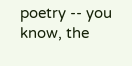poetry -- you know, the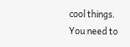cool things. You need to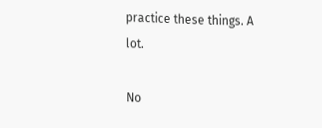practice these things. A lot.

No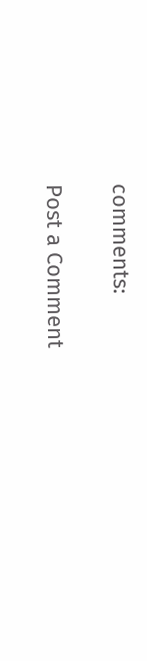comments:

Post a Comment